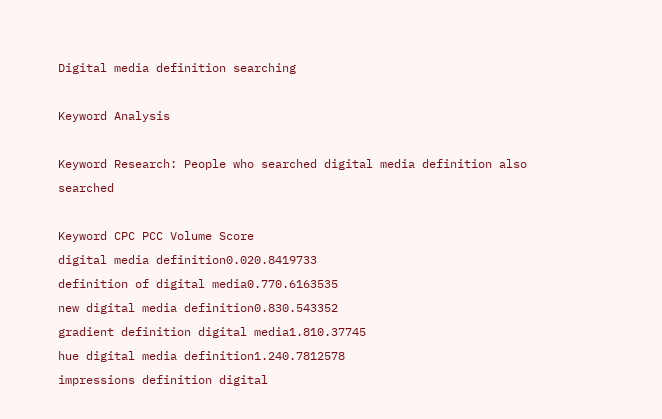Digital media definition searching

Keyword Analysis

Keyword Research: People who searched digital media definition also searched

Keyword CPC PCC Volume Score
digital media definition0.020.8419733
definition of digital media0.770.6163535
new digital media definition0.830.543352
gradient definition digital media1.810.37745
hue digital media definition1.240.7812578
impressions definition digital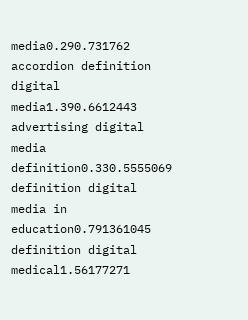media0.290.731762
accordion definition digital media1.390.6612443
advertising digital media definition0.330.5555069
definition digital media in education0.791361045
definition digital medical1.56177271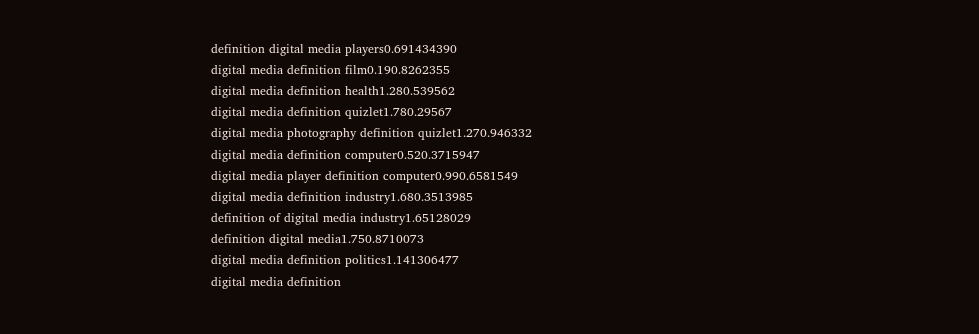definition digital media players0.691434390
digital media definition film0.190.8262355
digital media definition health1.280.539562
digital media definition quizlet1.780.29567
digital media photography definition quizlet1.270.946332
digital media definition computer0.520.3715947
digital media player definition computer0.990.6581549
digital media definition industry1.680.3513985
definition of digital media industry1.65128029
definition digital media1.750.8710073
digital media definition politics1.141306477
digital media definition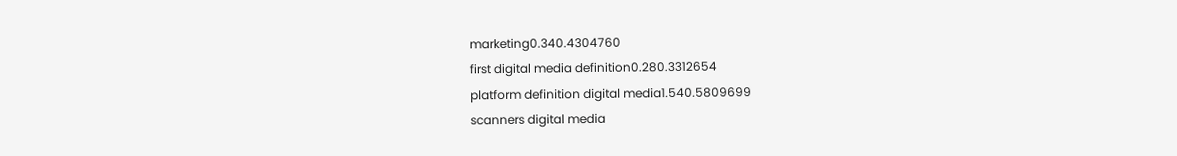marketing0.340.4304760
first digital media definition0.280.3312654
platform definition digital media1.540.5809699
scanners digital media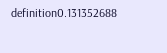definition0.131352688